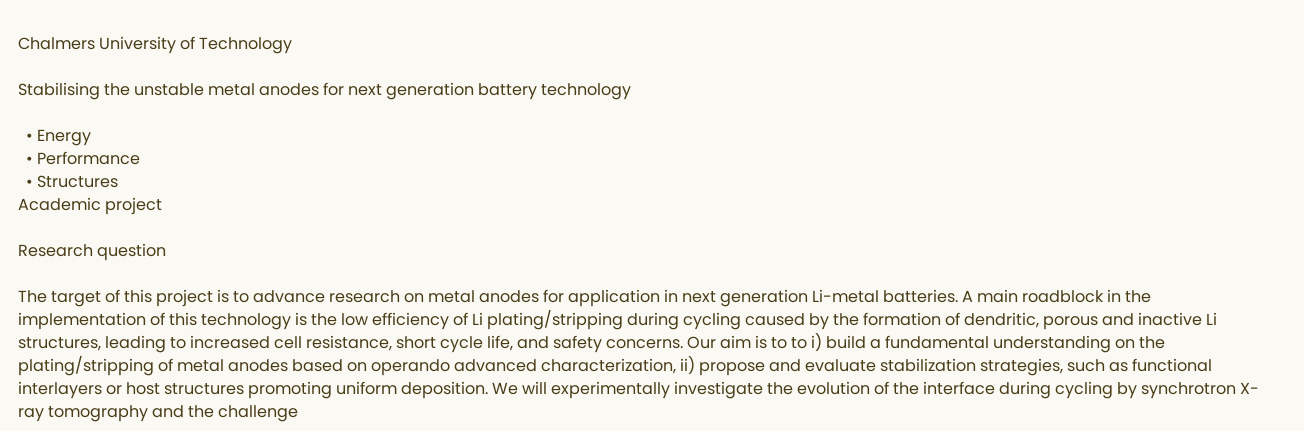Chalmers University of Technology

Stabilising the unstable metal anodes for next generation battery technology

  • Energy
  • Performance
  • Structures
Academic project

Research question

The target of this project is to advance research on metal anodes for application in next generation Li-metal batteries. A main roadblock in the implementation of this technology is the low efficiency of Li plating/stripping during cycling caused by the formation of dendritic, porous and inactive Li structures, leading to increased cell resistance, short cycle life, and safety concerns. Our aim is to to i) build a fundamental understanding on the plating/stripping of metal anodes based on operando advanced characterization, ii) propose and evaluate stabilization strategies, such as functional interlayers or host structures promoting uniform deposition. We will experimentally investigate the evolution of the interface during cycling by synchrotron X-ray tomography and the challenge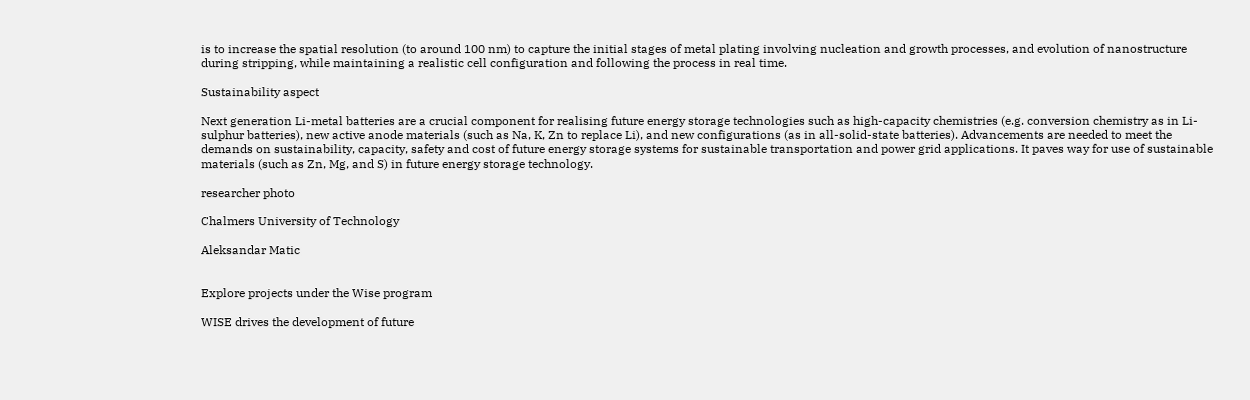is to increase the spatial resolution (to around 100 nm) to capture the initial stages of metal plating involving nucleation and growth processes, and evolution of nanostructure during stripping, while maintaining a realistic cell configuration and following the process in real time.

Sustainability aspect

Next generation Li-metal batteries are a crucial component for realising future energy storage technologies such as high-capacity chemistries (e.g. conversion chemistry as in Li-sulphur batteries), new active anode materials (such as Na, K, Zn to replace Li), and new configurations (as in all-solid-state batteries). Advancements are needed to meet the demands on sustainability, capacity, safety and cost of future energy storage systems for sustainable transportation and power grid applications. It paves way for use of sustainable materials (such as Zn, Mg, and S) in future energy storage technology.

researcher photo

Chalmers University of Technology

Aleksandar Matic


Explore projects under the Wise program

WISE drives the development of future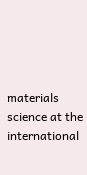materials science at the international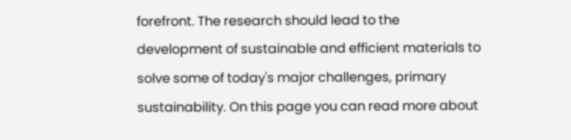forefront. The research should lead to the development of sustainable and efficient materials to solve some of today's major challenges, primary sustainability. On this page you can read more about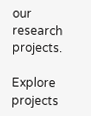our research projects.

Explore projects